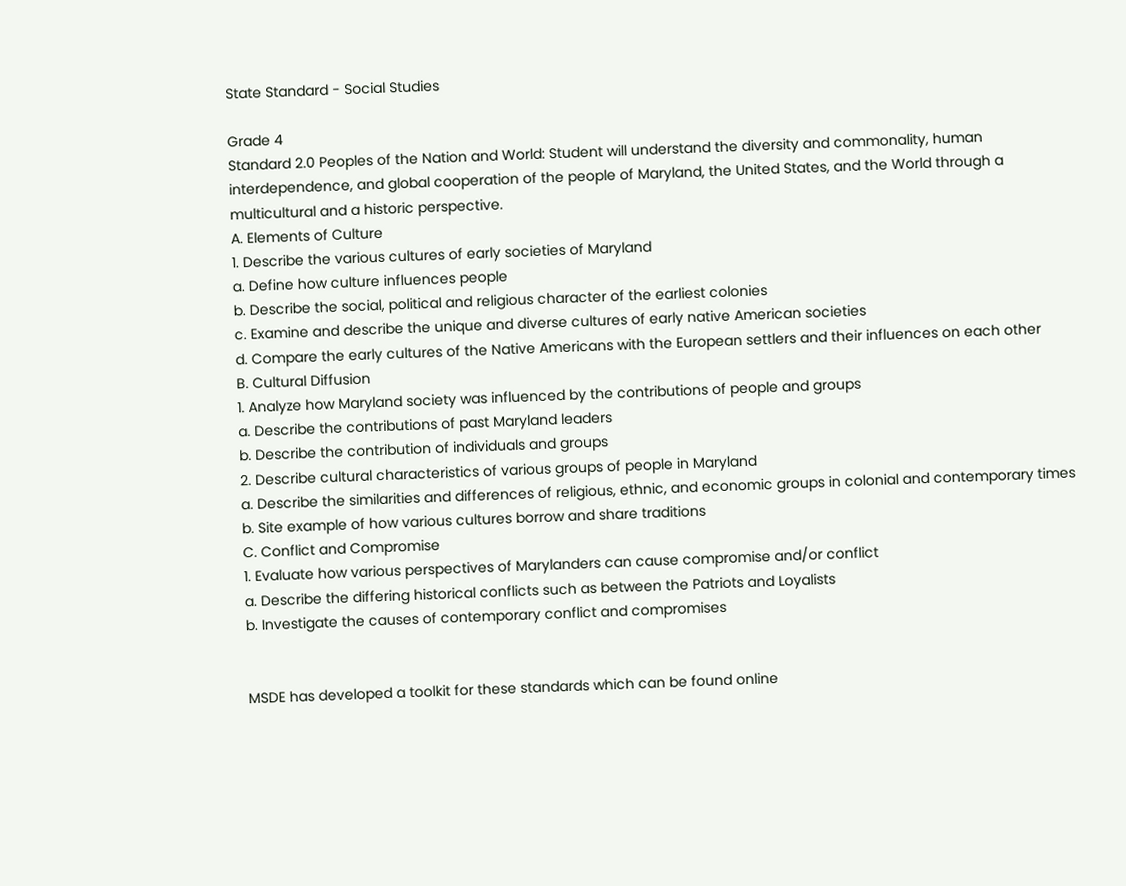State Standard - Social Studies

Grade 4
Standard 2.0 Peoples of the Nation and World: Student will understand the diversity and commonality, human interdependence, and global cooperation of the people of Maryland, the United States, and the World through a multicultural and a historic perspective.
A. Elements of Culture
1. Describe the various cultures of early societies of Maryland
a. Define how culture influences people
b. Describe the social, political and religious character of the earliest colonies
c. Examine and describe the unique and diverse cultures of early native American societies
d. Compare the early cultures of the Native Americans with the European settlers and their influences on each other
B. Cultural Diffusion
1. Analyze how Maryland society was influenced by the contributions of people and groups
a. Describe the contributions of past Maryland leaders
b. Describe the contribution of individuals and groups
2. Describe cultural characteristics of various groups of people in Maryland
a. Describe the similarities and differences of religious, ethnic, and economic groups in colonial and contemporary times
b. Site example of how various cultures borrow and share traditions
C. Conflict and Compromise
1. Evaluate how various perspectives of Marylanders can cause compromise and/or conflict
a. Describe the differing historical conflicts such as between the Patriots and Loyalists
b. Investigate the causes of contemporary conflict and compromises


MSDE has developed a toolkit for these standards which can be found online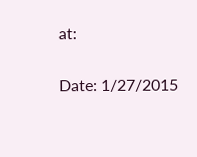at:


Date: 1/27/2015